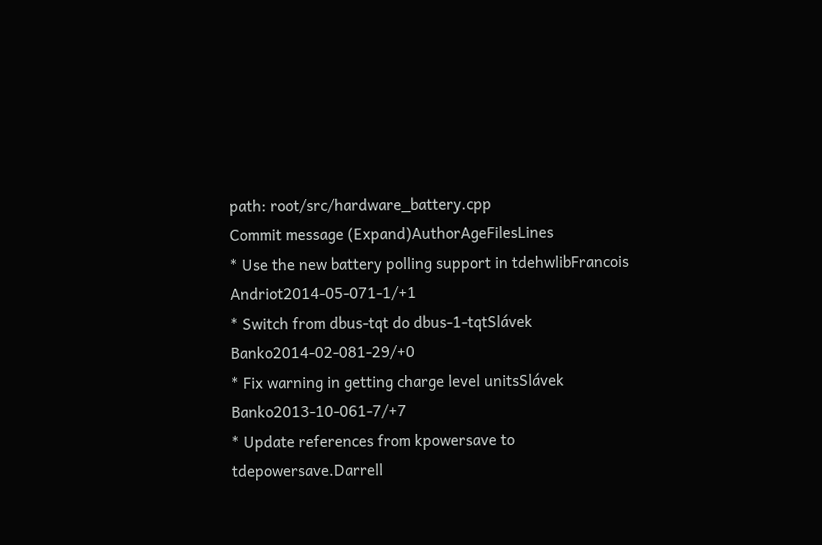path: root/src/hardware_battery.cpp
Commit message (Expand)AuthorAgeFilesLines
* Use the new battery polling support in tdehwlibFrancois Andriot2014-05-071-1/+1
* Switch from dbus-tqt do dbus-1-tqtSlávek Banko2014-02-081-29/+0
* Fix warning in getting charge level unitsSlávek Banko2013-10-061-7/+7
* Update references from kpowersave to tdepowersave.Darrell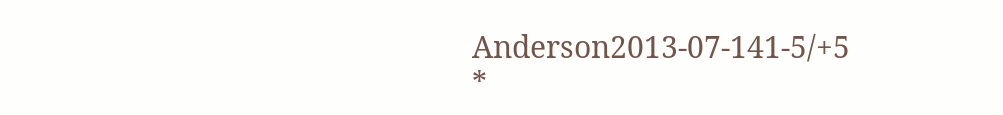Anderson2013-07-141-5/+5
*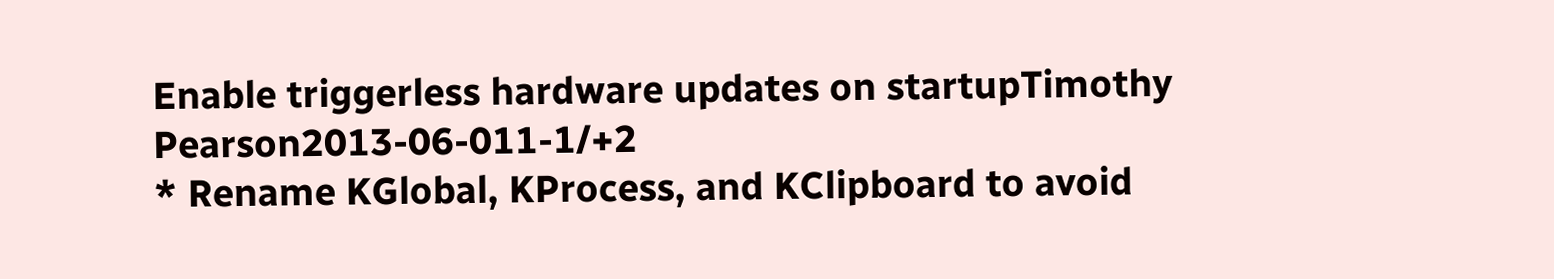Enable triggerless hardware updates on startupTimothy Pearson2013-06-011-1/+2
* Rename KGlobal, KProcess, and KClipboard to avoid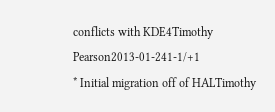conflicts with KDE4Timothy Pearson2013-01-241-1/+1
* Initial migration off of HALTimothy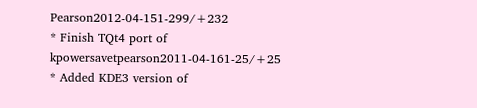Pearson2012-04-151-299/+232
* Finish TQt4 port of kpowersavetpearson2011-04-161-25/+25
* Added KDE3 version of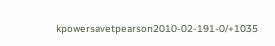kpowersavetpearson2010-02-191-0/+1035